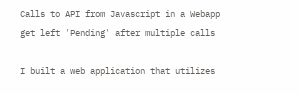Calls to API from Javascript in a Webapp get left 'Pending' after multiple calls

I built a web application that utilizes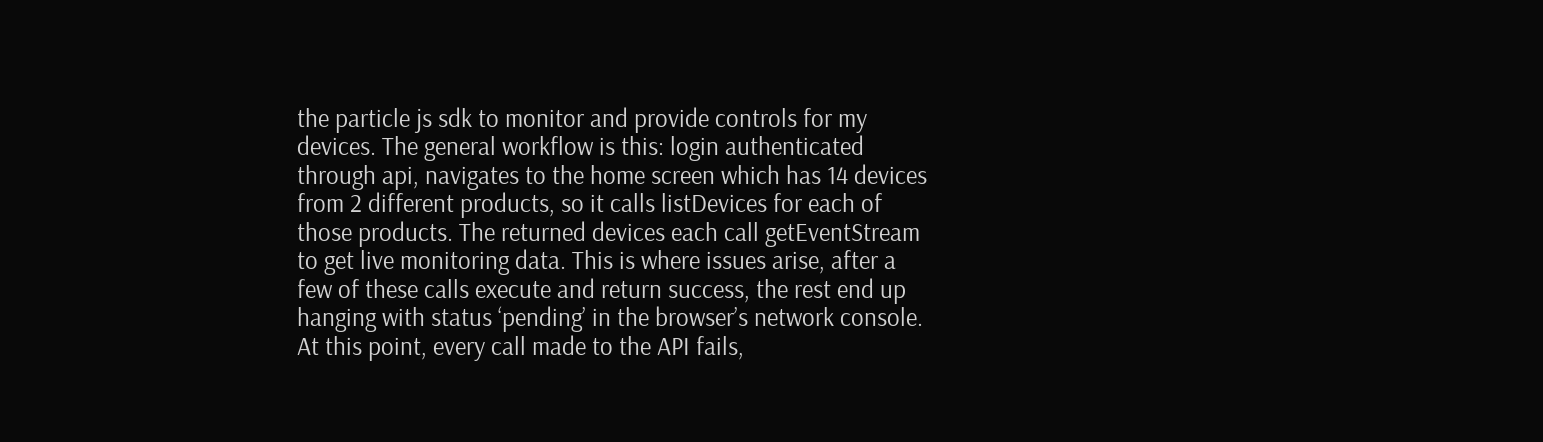the particle js sdk to monitor and provide controls for my devices. The general workflow is this: login authenticated through api, navigates to the home screen which has 14 devices from 2 different products, so it calls listDevices for each of those products. The returned devices each call getEventStream to get live monitoring data. This is where issues arise, after a few of these calls execute and return success, the rest end up hanging with status ‘pending’ in the browser’s network console. At this point, every call made to the API fails,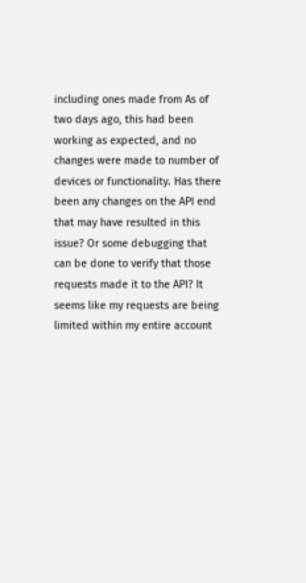including ones made from As of two days ago, this had been working as expected, and no changes were made to number of devices or functionality. Has there been any changes on the API end that may have resulted in this issue? Or some debugging that can be done to verify that those requests made it to the API? It seems like my requests are being limited within my entire account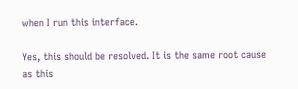when I run this interface.

Yes, this should be resolved. It is the same root cause as this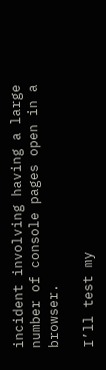incident involving having a large number of console pages open in a browser.

I’ll test my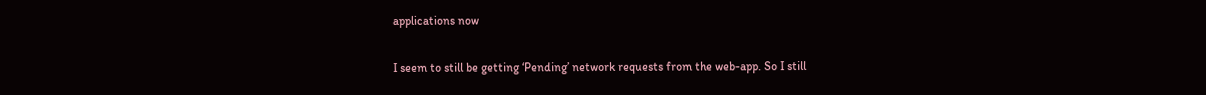applications now

I seem to still be getting ‘Pending’ network requests from the web-app. So I still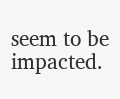seem to be impacted.